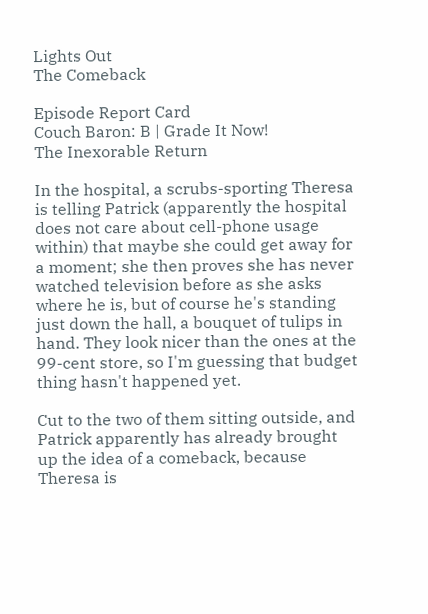Lights Out
The Comeback

Episode Report Card
Couch Baron: B | Grade It Now!
The Inexorable Return

In the hospital, a scrubs-sporting Theresa is telling Patrick (apparently the hospital does not care about cell-phone usage within) that maybe she could get away for a moment; she then proves she has never watched television before as she asks where he is, but of course he's standing just down the hall, a bouquet of tulips in hand. They look nicer than the ones at the 99-cent store, so I'm guessing that budget thing hasn't happened yet.

Cut to the two of them sitting outside, and Patrick apparently has already brought up the idea of a comeback, because Theresa is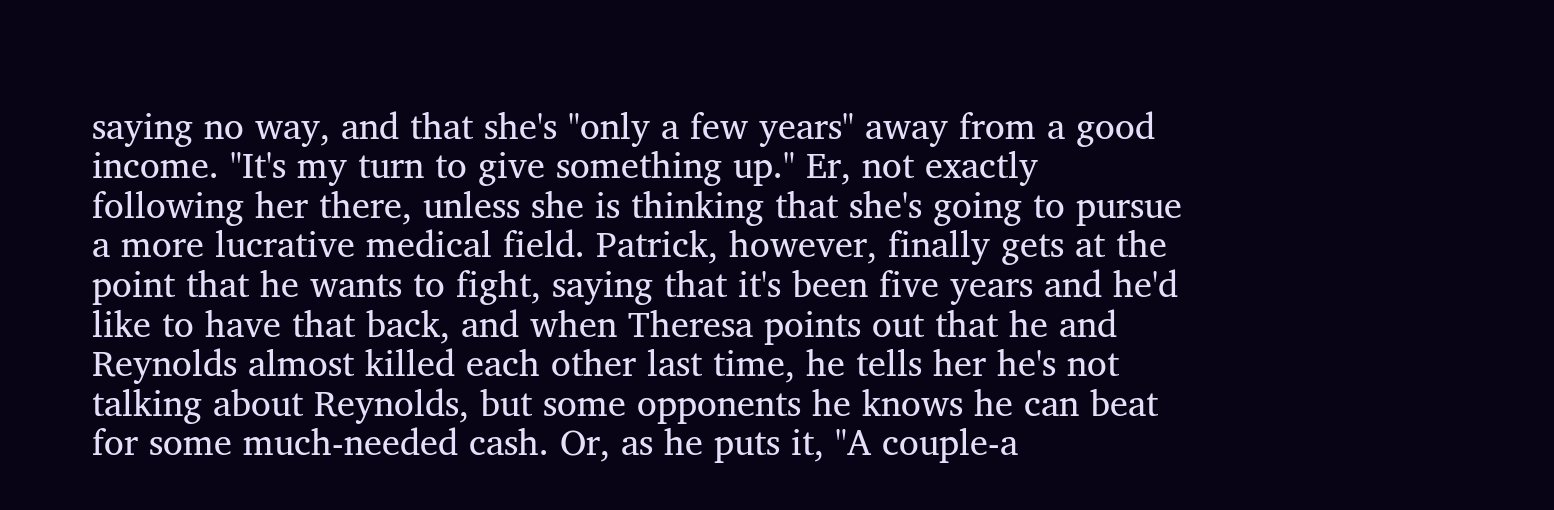saying no way, and that she's "only a few years" away from a good income. "It's my turn to give something up." Er, not exactly following her there, unless she is thinking that she's going to pursue a more lucrative medical field. Patrick, however, finally gets at the point that he wants to fight, saying that it's been five years and he'd like to have that back, and when Theresa points out that he and Reynolds almost killed each other last time, he tells her he's not talking about Reynolds, but some opponents he knows he can beat for some much-needed cash. Or, as he puts it, "A couple-a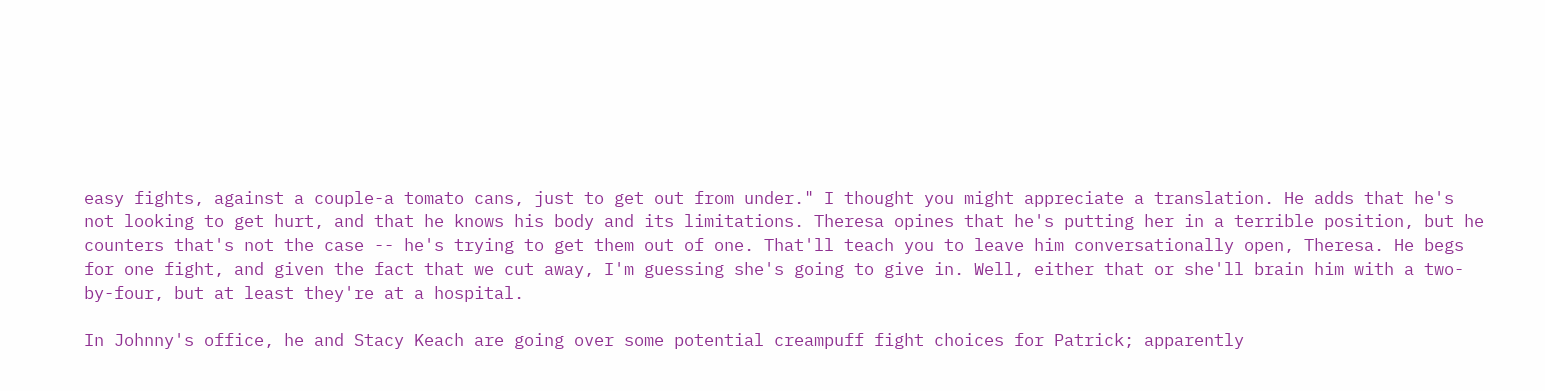easy fights, against a couple-a tomato cans, just to get out from under." I thought you might appreciate a translation. He adds that he's not looking to get hurt, and that he knows his body and its limitations. Theresa opines that he's putting her in a terrible position, but he counters that's not the case -- he's trying to get them out of one. That'll teach you to leave him conversationally open, Theresa. He begs for one fight, and given the fact that we cut away, I'm guessing she's going to give in. Well, either that or she'll brain him with a two-by-four, but at least they're at a hospital.

In Johnny's office, he and Stacy Keach are going over some potential creampuff fight choices for Patrick; apparently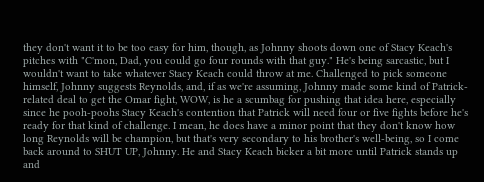they don't want it to be too easy for him, though, as Johnny shoots down one of Stacy Keach's pitches with "C'mon, Dad, you could go four rounds with that guy." He's being sarcastic, but I wouldn't want to take whatever Stacy Keach could throw at me. Challenged to pick someone himself, Johnny suggests Reynolds, and, if as we're assuming, Johnny made some kind of Patrick-related deal to get the Omar fight, WOW, is he a scumbag for pushing that idea here, especially since he pooh-poohs Stacy Keach's contention that Patrick will need four or five fights before he's ready for that kind of challenge. I mean, he does have a minor point that they don't know how long Reynolds will be champion, but that's very secondary to his brother's well-being, so I come back around to SHUT UP, Johnny. He and Stacy Keach bicker a bit more until Patrick stands up and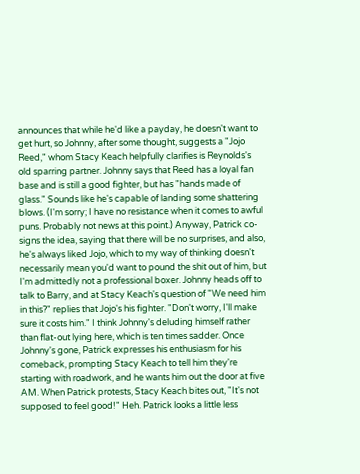announces that while he'd like a payday, he doesn't want to get hurt, so Johnny, after some thought, suggests a "Jojo Reed," whom Stacy Keach helpfully clarifies is Reynolds's old sparring partner. Johnny says that Reed has a loyal fan base and is still a good fighter, but has "hands made of glass." Sounds like he's capable of landing some shattering blows. (I'm sorry; I have no resistance when it comes to awful puns. Probably not news at this point.) Anyway, Patrick co-signs the idea, saying that there will be no surprises, and also, he's always liked Jojo, which to my way of thinking doesn't necessarily mean you'd want to pound the shit out of him, but I'm admittedly not a professional boxer. Johnny heads off to talk to Barry, and at Stacy Keach's question of "We need him in this?" replies that Jojo's his fighter. "Don't worry, I'll make sure it costs him." I think Johnny's deluding himself rather than flat-out lying here, which is ten times sadder. Once Johnny's gone, Patrick expresses his enthusiasm for his comeback, prompting Stacy Keach to tell him they're starting with roadwork, and he wants him out the door at five AM. When Patrick protests, Stacy Keach bites out, "It's not supposed to feel good!" Heh. Patrick looks a little less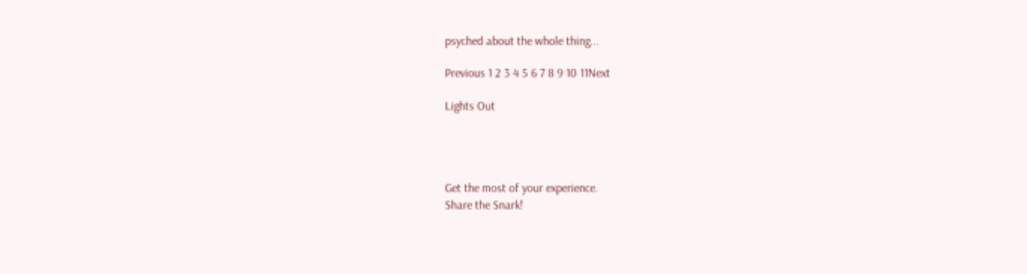psyched about the whole thing...

Previous 1 2 3 4 5 6 7 8 9 10 11Next

Lights Out




Get the most of your experience.
Share the Snark!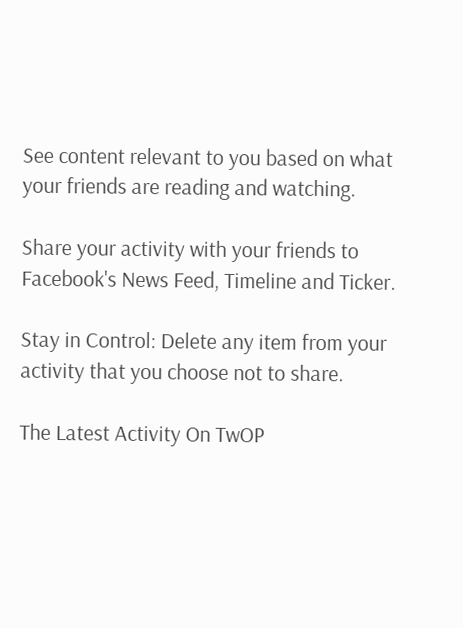See content relevant to you based on what your friends are reading and watching.

Share your activity with your friends to Facebook's News Feed, Timeline and Ticker.

Stay in Control: Delete any item from your activity that you choose not to share.

The Latest Activity On TwOP